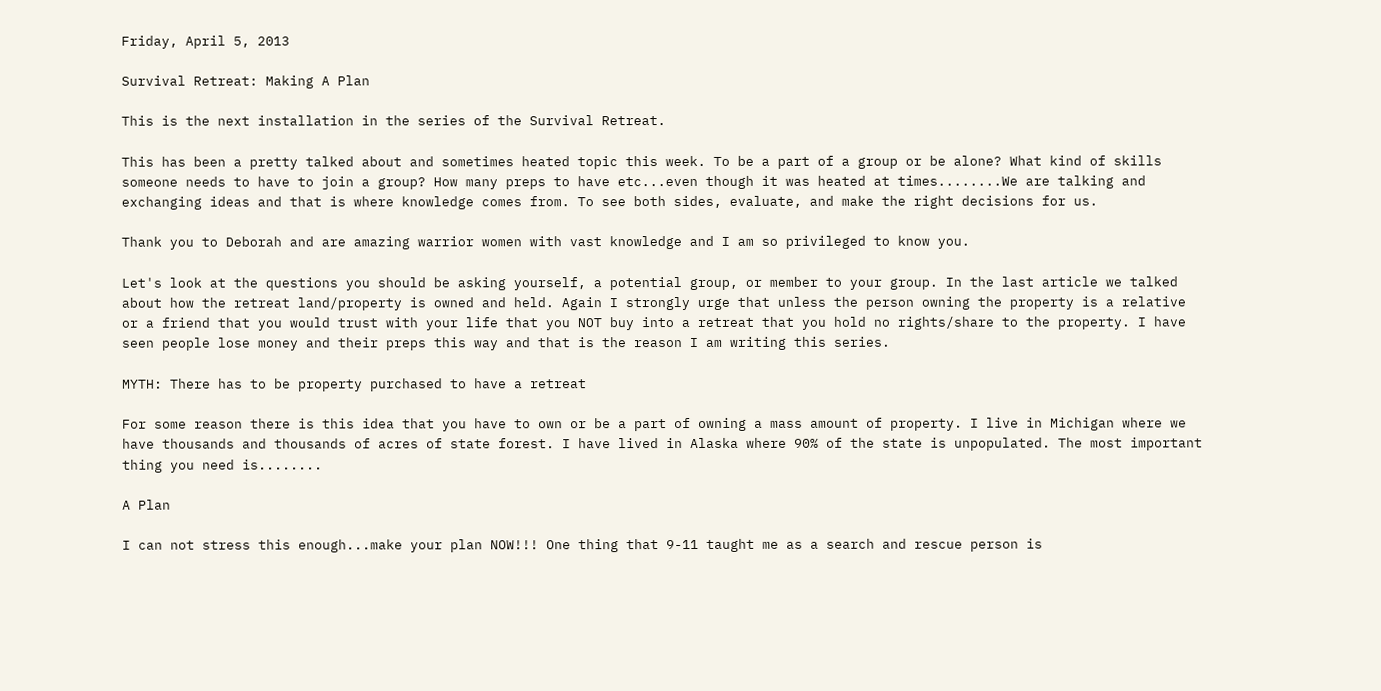Friday, April 5, 2013

Survival Retreat: Making A Plan

This is the next installation in the series of the Survival Retreat.

This has been a pretty talked about and sometimes heated topic this week. To be a part of a group or be alone? What kind of skills someone needs to have to join a group? How many preps to have etc...even though it was heated at times........We are talking and exchanging ideas and that is where knowledge comes from. To see both sides, evaluate, and make the right decisions for us.

Thank you to Deborah and are amazing warrior women with vast knowledge and I am so privileged to know you.

Let's look at the questions you should be asking yourself, a potential group, or member to your group. In the last article we talked about how the retreat land/property is owned and held. Again I strongly urge that unless the person owning the property is a relative or a friend that you would trust with your life that you NOT buy into a retreat that you hold no rights/share to the property. I have seen people lose money and their preps this way and that is the reason I am writing this series.

MYTH: There has to be property purchased to have a retreat

For some reason there is this idea that you have to own or be a part of owning a mass amount of property. I live in Michigan where we have thousands and thousands of acres of state forest. I have lived in Alaska where 90% of the state is unpopulated. The most important thing you need is........

A Plan

I can not stress this enough...make your plan NOW!!! One thing that 9-11 taught me as a search and rescue person is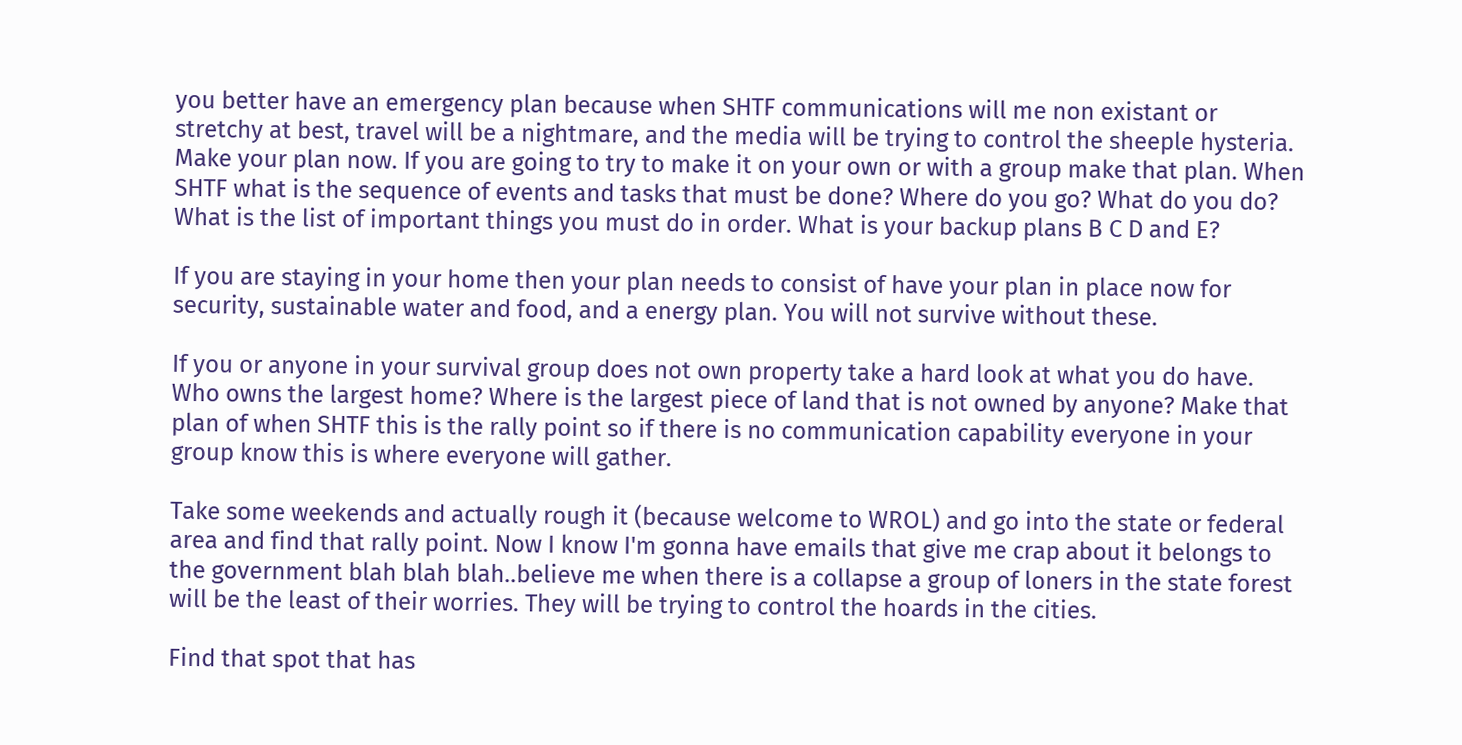you better have an emergency plan because when SHTF communications will me non existant or stretchy at best, travel will be a nightmare, and the media will be trying to control the sheeple hysteria. Make your plan now. If you are going to try to make it on your own or with a group make that plan. When SHTF what is the sequence of events and tasks that must be done? Where do you go? What do you do? What is the list of important things you must do in order. What is your backup plans B C D and E?

If you are staying in your home then your plan needs to consist of have your plan in place now for security, sustainable water and food, and a energy plan. You will not survive without these.

If you or anyone in your survival group does not own property take a hard look at what you do have. Who owns the largest home? Where is the largest piece of land that is not owned by anyone? Make that plan of when SHTF this is the rally point so if there is no communication capability everyone in your group know this is where everyone will gather.

Take some weekends and actually rough it (because welcome to WROL) and go into the state or federal area and find that rally point. Now I know I'm gonna have emails that give me crap about it belongs to the government blah blah blah..believe me when there is a collapse a group of loners in the state forest will be the least of their worries. They will be trying to control the hoards in the cities.

Find that spot that has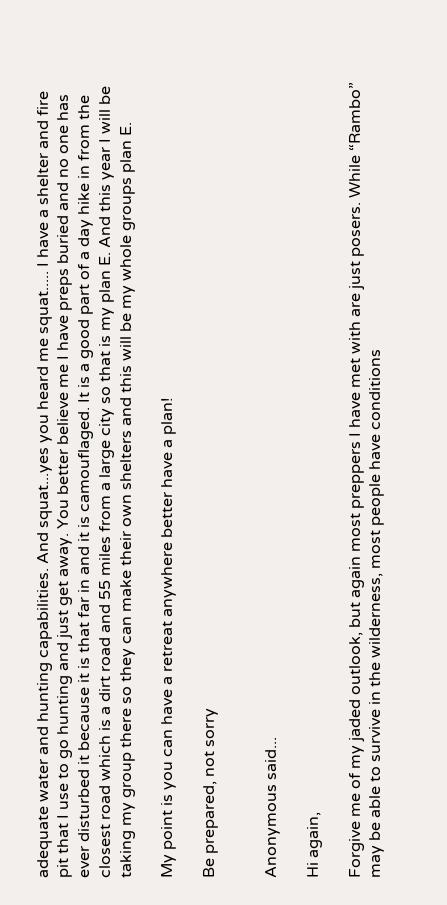adequate water and hunting capabilities. And squat...yes you heard me squat..... I have a shelter and fire pit that I use to go hunting and just get away. You better believe me I have preps buried and no one has ever disturbed it because it is that far in and it is camouflaged. It is a good part of a day hike in from the closest road which is a dirt road and 55 miles from a large city so that is my plan E. And this year I will be taking my group there so they can make their own shelters and this will be my whole groups plan E.

My point is you can have a retreat anywhere better have a plan!

Be prepared, not sorry


Anonymous said...

Hi again,

Forgive me of my jaded outlook, but again most preppers I have met with are just posers. While “Rambo” may be able to survive in the wilderness, most people have conditions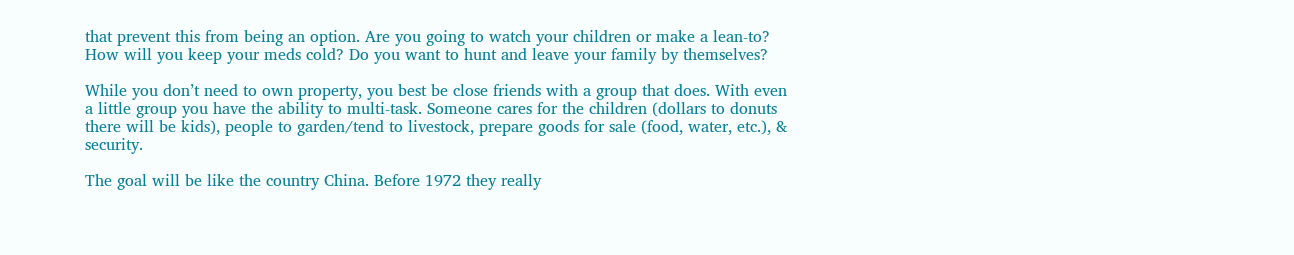that prevent this from being an option. Are you going to watch your children or make a lean-to? How will you keep your meds cold? Do you want to hunt and leave your family by themselves?

While you don’t need to own property, you best be close friends with a group that does. With even a little group you have the ability to multi-task. Someone cares for the children (dollars to donuts there will be kids), people to garden/tend to livestock, prepare goods for sale (food, water, etc.), & security.

The goal will be like the country China. Before 1972 they really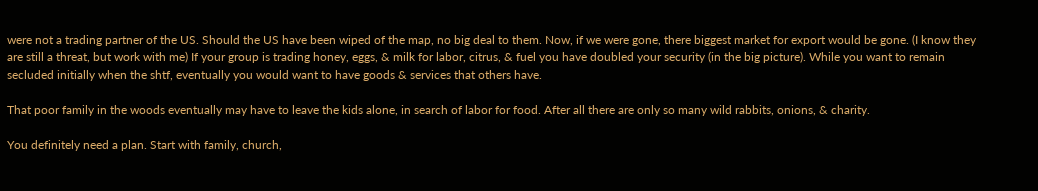were not a trading partner of the US. Should the US have been wiped of the map, no big deal to them. Now, if we were gone, there biggest market for export would be gone. (I know they are still a threat, but work with me) If your group is trading honey, eggs, & milk for labor, citrus, & fuel you have doubled your security (in the big picture). While you want to remain secluded initially when the shtf, eventually you would want to have goods & services that others have.

That poor family in the woods eventually may have to leave the kids alone, in search of labor for food. After all there are only so many wild rabbits, onions, & charity.

You definitely need a plan. Start with family, church,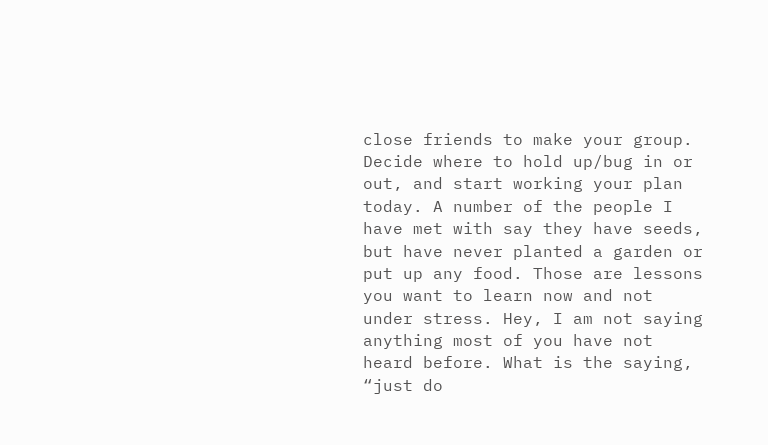close friends to make your group. Decide where to hold up/bug in or out, and start working your plan today. A number of the people I have met with say they have seeds, but have never planted a garden or put up any food. Those are lessons you want to learn now and not under stress. Hey, I am not saying anything most of you have not heard before. What is the saying, “just do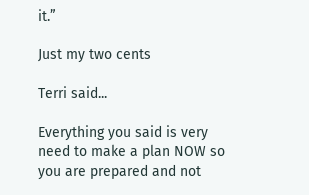it.”

Just my two cents

Terri said...

Everything you said is very need to make a plan NOW so you are prepared and not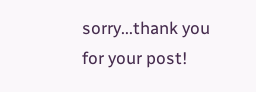sorry...thank you for your post!